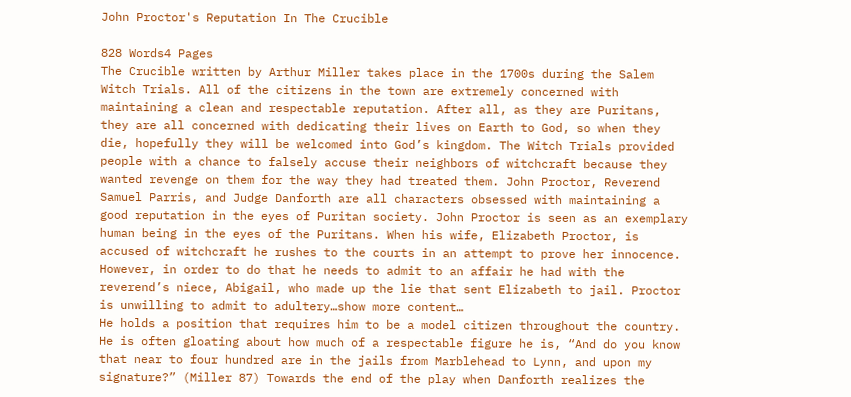John Proctor's Reputation In The Crucible

828 Words4 Pages
The Crucible written by Arthur Miller takes place in the 1700s during the Salem Witch Trials. All of the citizens in the town are extremely concerned with maintaining a clean and respectable reputation. After all, as they are Puritans, they are all concerned with dedicating their lives on Earth to God, so when they die, hopefully they will be welcomed into God’s kingdom. The Witch Trials provided people with a chance to falsely accuse their neighbors of witchcraft because they wanted revenge on them for the way they had treated them. John Proctor, Reverend Samuel Parris, and Judge Danforth are all characters obsessed with maintaining a good reputation in the eyes of Puritan society. John Proctor is seen as an exemplary human being in the eyes of the Puritans. When his wife, Elizabeth Proctor, is accused of witchcraft he rushes to the courts in an attempt to prove her innocence. However, in order to do that he needs to admit to an affair he had with the reverend’s niece, Abigail, who made up the lie that sent Elizabeth to jail. Proctor is unwilling to admit to adultery…show more content…
He holds a position that requires him to be a model citizen throughout the country. He is often gloating about how much of a respectable figure he is, “And do you know that near to four hundred are in the jails from Marblehead to Lynn, and upon my signature?” (Miller 87) Towards the end of the play when Danforth realizes the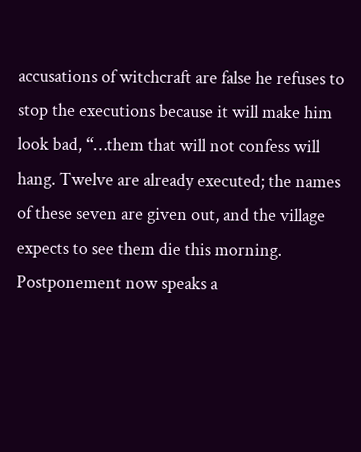accusations of witchcraft are false he refuses to stop the executions because it will make him look bad, “…them that will not confess will hang. Twelve are already executed; the names of these seven are given out, and the village expects to see them die this morning. Postponement now speaks a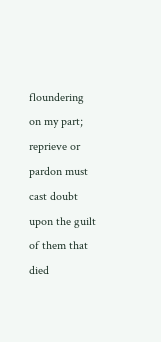floundering on my part; reprieve or pardon must cast doubt upon the guilt of them that died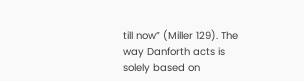till now” (Miller 129). The way Danforth acts is solely based on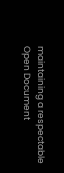maintaining a respectable
Open Document